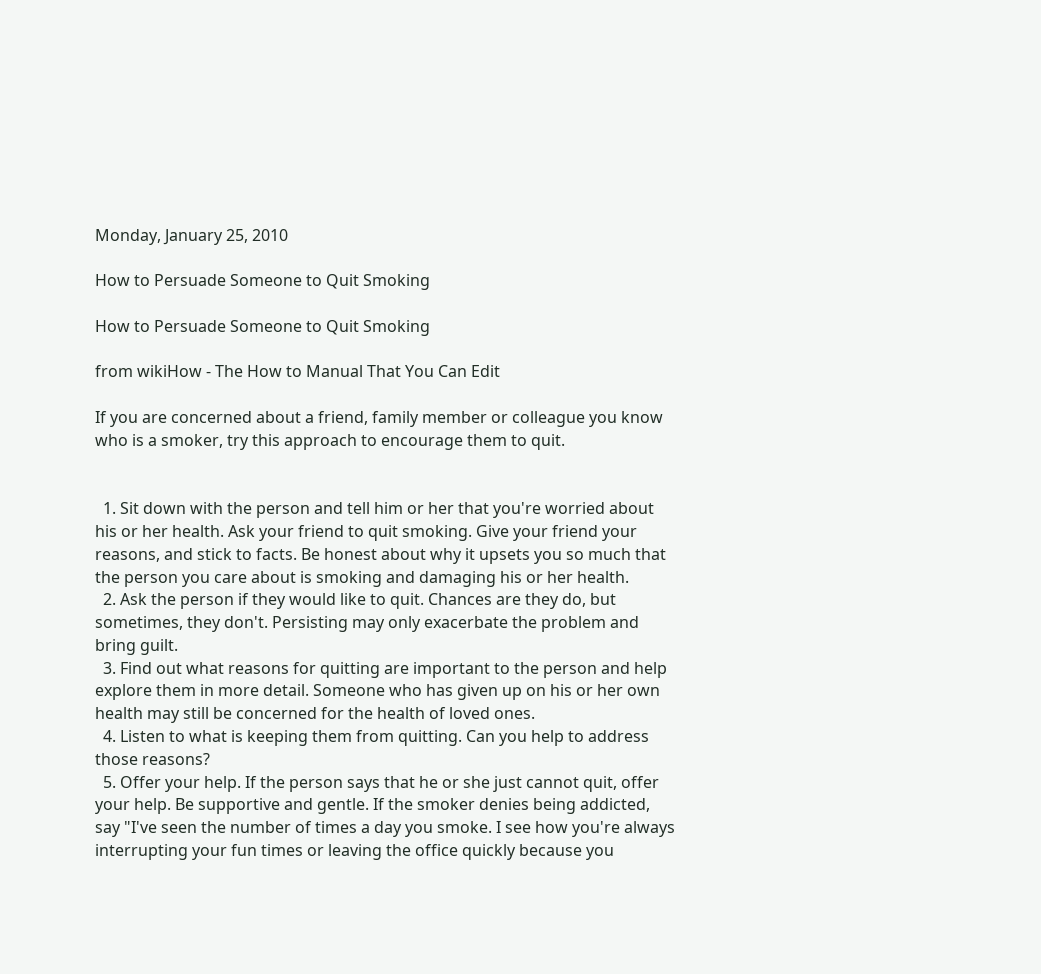Monday, January 25, 2010

How to Persuade Someone to Quit Smoking

How to Persuade Someone to Quit Smoking

from wikiHow - The How to Manual That You Can Edit

If you are concerned about a friend, family member or colleague you know who is a smoker, try this approach to encourage them to quit.


  1. Sit down with the person and tell him or her that you're worried about his or her health. Ask your friend to quit smoking. Give your friend your reasons, and stick to facts. Be honest about why it upsets you so much that the person you care about is smoking and damaging his or her health.
  2. Ask the person if they would like to quit. Chances are they do, but sometimes, they don't. Persisting may only exacerbate the problem and bring guilt.
  3. Find out what reasons for quitting are important to the person and help explore them in more detail. Someone who has given up on his or her own health may still be concerned for the health of loved ones.
  4. Listen to what is keeping them from quitting. Can you help to address those reasons?
  5. Offer your help. If the person says that he or she just cannot quit, offer your help. Be supportive and gentle. If the smoker denies being addicted, say "I've seen the number of times a day you smoke. I see how you're always interrupting your fun times or leaving the office quickly because you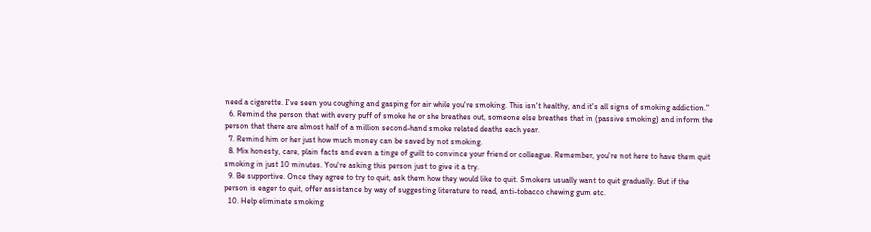need a cigarette. I've seen you coughing and gasping for air while you're smoking. This isn't healthy, and it's all signs of smoking addiction."
  6. Remind the person that with every puff of smoke he or she breathes out, someone else breathes that in (passive smoking) and inform the person that there are almost half of a million second-hand smoke related deaths each year.
  7. Remind him or her just how much money can be saved by not smoking.
  8. Mix honesty, care, plain facts and even a tinge of guilt to convince your friend or colleague. Remember, you're not here to have them quit smoking in just 10 minutes. You're asking this person just to give it a try.
  9. Be supportive. Once they agree to try to quit, ask them how they would like to quit. Smokers usually want to quit gradually. But if the person is eager to quit, offer assistance by way of suggesting literature to read, anti-tobacco chewing gum etc.
  10. Help eliminate smoking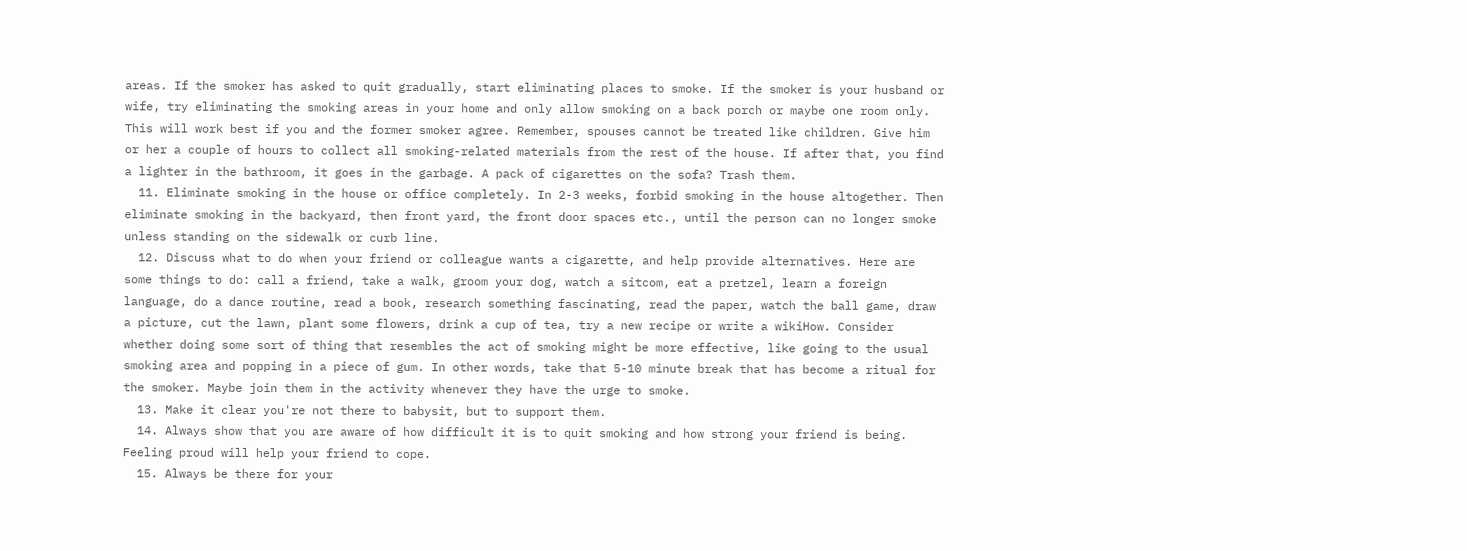areas. If the smoker has asked to quit gradually, start eliminating places to smoke. If the smoker is your husband or wife, try eliminating the smoking areas in your home and only allow smoking on a back porch or maybe one room only. This will work best if you and the former smoker agree. Remember, spouses cannot be treated like children. Give him or her a couple of hours to collect all smoking-related materials from the rest of the house. If after that, you find a lighter in the bathroom, it goes in the garbage. A pack of cigarettes on the sofa? Trash them.
  11. Eliminate smoking in the house or office completely. In 2-3 weeks, forbid smoking in the house altogether. Then eliminate smoking in the backyard, then front yard, the front door spaces etc., until the person can no longer smoke unless standing on the sidewalk or curb line.
  12. Discuss what to do when your friend or colleague wants a cigarette, and help provide alternatives. Here are some things to do: call a friend, take a walk, groom your dog, watch a sitcom, eat a pretzel, learn a foreign language, do a dance routine, read a book, research something fascinating, read the paper, watch the ball game, draw a picture, cut the lawn, plant some flowers, drink a cup of tea, try a new recipe or write a wikiHow. Consider whether doing some sort of thing that resembles the act of smoking might be more effective, like going to the usual smoking area and popping in a piece of gum. In other words, take that 5-10 minute break that has become a ritual for the smoker. Maybe join them in the activity whenever they have the urge to smoke.
  13. Make it clear you're not there to babysit, but to support them.
  14. Always show that you are aware of how difficult it is to quit smoking and how strong your friend is being. Feeling proud will help your friend to cope.
  15. Always be there for your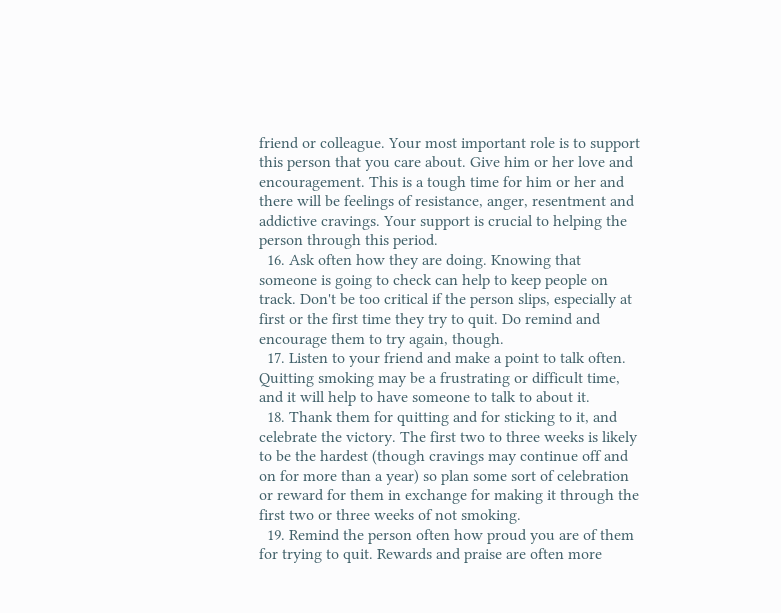friend or colleague. Your most important role is to support this person that you care about. Give him or her love and encouragement. This is a tough time for him or her and there will be feelings of resistance, anger, resentment and addictive cravings. Your support is crucial to helping the person through this period.
  16. Ask often how they are doing. Knowing that someone is going to check can help to keep people on track. Don't be too critical if the person slips, especially at first or the first time they try to quit. Do remind and encourage them to try again, though.
  17. Listen to your friend and make a point to talk often. Quitting smoking may be a frustrating or difficult time, and it will help to have someone to talk to about it.
  18. Thank them for quitting and for sticking to it, and celebrate the victory. The first two to three weeks is likely to be the hardest (though cravings may continue off and on for more than a year) so plan some sort of celebration or reward for them in exchange for making it through the first two or three weeks of not smoking.
  19. Remind the person often how proud you are of them for trying to quit. Rewards and praise are often more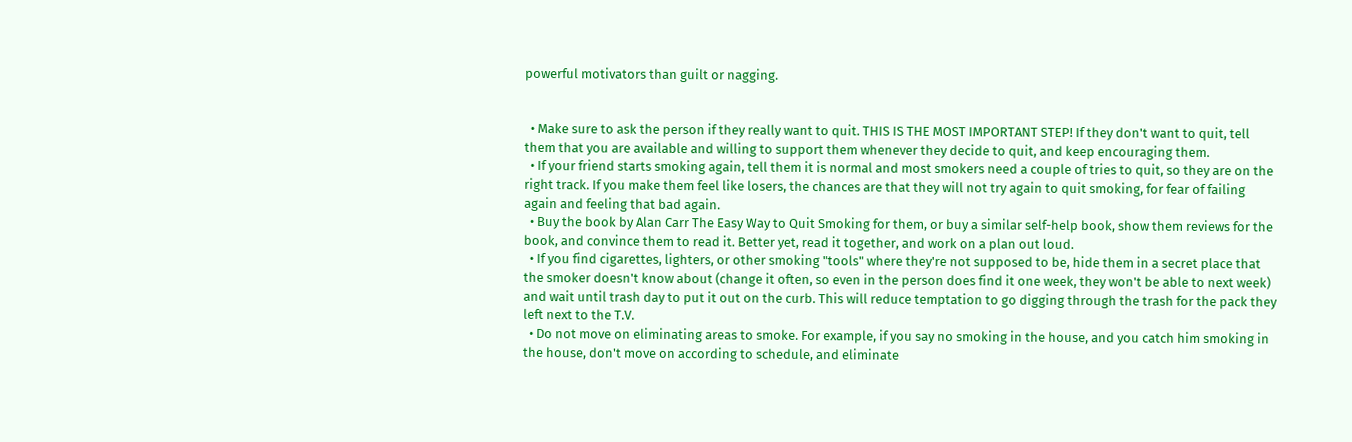powerful motivators than guilt or nagging.


  • Make sure to ask the person if they really want to quit. THIS IS THE MOST IMPORTANT STEP! If they don't want to quit, tell them that you are available and willing to support them whenever they decide to quit, and keep encouraging them.
  • If your friend starts smoking again, tell them it is normal and most smokers need a couple of tries to quit, so they are on the right track. If you make them feel like losers, the chances are that they will not try again to quit smoking, for fear of failing again and feeling that bad again.
  • Buy the book by Alan Carr The Easy Way to Quit Smoking for them, or buy a similar self-help book, show them reviews for the book, and convince them to read it. Better yet, read it together, and work on a plan out loud.
  • If you find cigarettes, lighters, or other smoking "tools" where they're not supposed to be, hide them in a secret place that the smoker doesn't know about (change it often, so even in the person does find it one week, they won't be able to next week) and wait until trash day to put it out on the curb. This will reduce temptation to go digging through the trash for the pack they left next to the T.V.
  • Do not move on eliminating areas to smoke. For example, if you say no smoking in the house, and you catch him smoking in the house, don't move on according to schedule, and eliminate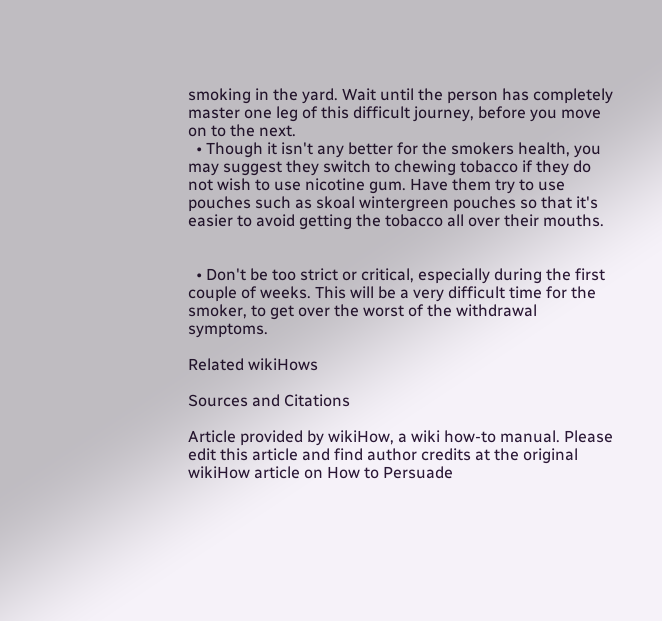smoking in the yard. Wait until the person has completely master one leg of this difficult journey, before you move on to the next.
  • Though it isn't any better for the smokers health, you may suggest they switch to chewing tobacco if they do not wish to use nicotine gum. Have them try to use pouches such as skoal wintergreen pouches so that it's easier to avoid getting the tobacco all over their mouths.


  • Don't be too strict or critical, especially during the first couple of weeks. This will be a very difficult time for the smoker, to get over the worst of the withdrawal symptoms.

Related wikiHows

Sources and Citations

Article provided by wikiHow, a wiki how-to manual. Please edit this article and find author credits at the original wikiHow article on How to Persuade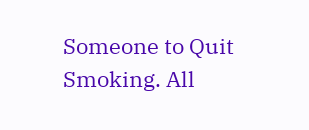Someone to Quit Smoking. All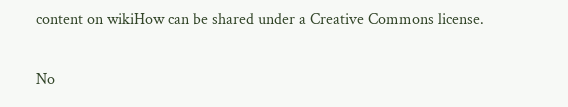content on wikiHow can be shared under a Creative Commons license.

No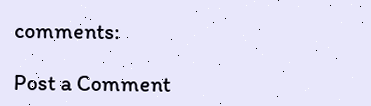comments:

Post a Comment